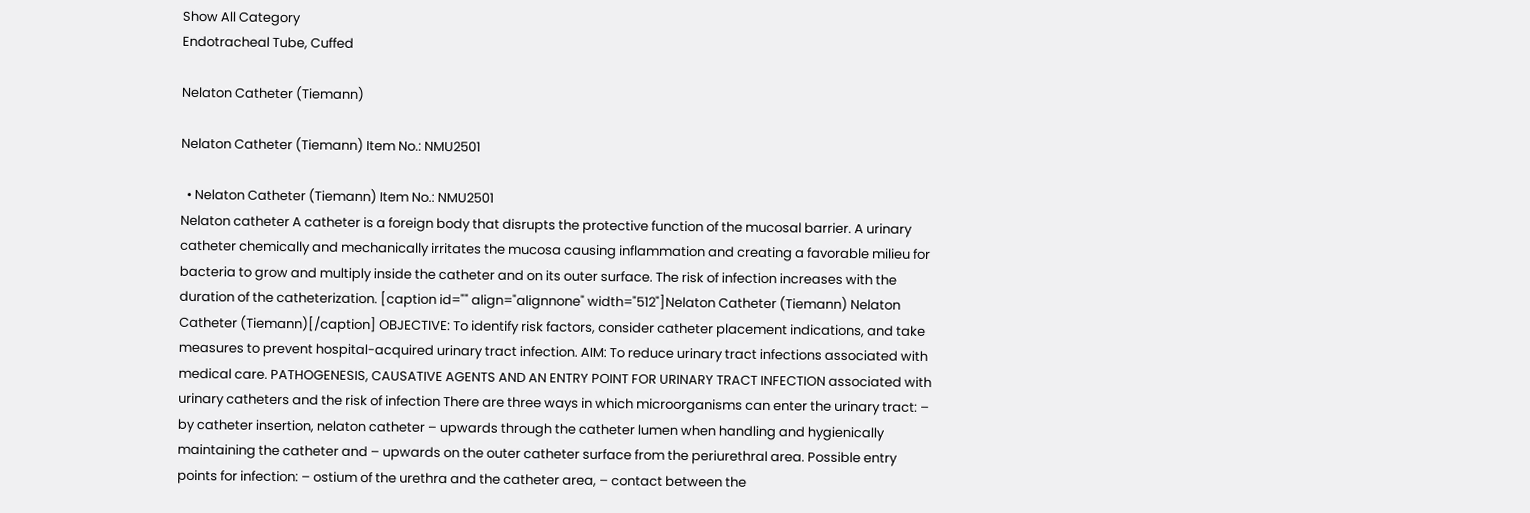Show All Category
Endotracheal Tube, Cuffed

Nelaton Catheter (Tiemann)

Nelaton Catheter (Tiemann) Item No.: NMU2501

  • Nelaton Catheter (Tiemann) Item No.: NMU2501
Nelaton catheter A catheter is a foreign body that disrupts the protective function of the mucosal barrier. A urinary catheter chemically and mechanically irritates the mucosa causing inflammation and creating a favorable milieu for bacteria to grow and multiply inside the catheter and on its outer surface. The risk of infection increases with the duration of the catheterization. [caption id="" align="alignnone" width="512"]Nelaton Catheter (Tiemann) Nelaton Catheter (Tiemann)[/caption] OBJECTIVE: To identify risk factors, consider catheter placement indications, and take measures to prevent hospital-acquired urinary tract infection. AIM: To reduce urinary tract infections associated with medical care. PATHOGENESIS, CAUSATIVE AGENTS AND AN ENTRY POINT FOR URINARY TRACT INFECTION associated with urinary catheters and the risk of infection There are three ways in which microorganisms can enter the urinary tract: – by catheter insertion, nelaton catheter – upwards through the catheter lumen when handling and hygienically maintaining the catheter and – upwards on the outer catheter surface from the periurethral area. Possible entry points for infection: – ostium of the urethra and the catheter area, – contact between the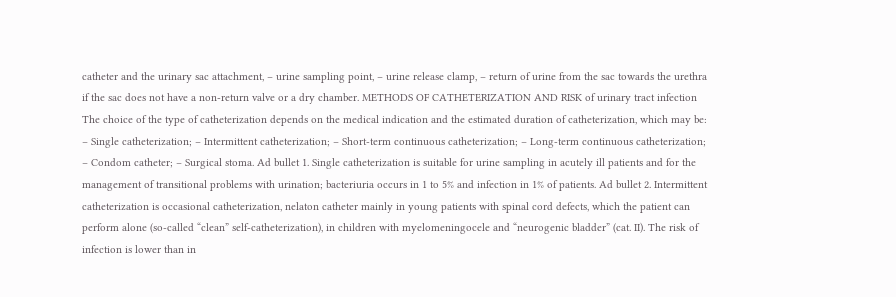catheter and the urinary sac attachment, – urine sampling point, – urine release clamp, – return of urine from the sac towards the urethra if the sac does not have a non-return valve or a dry chamber. METHODS OF CATHETERIZATION AND RISK of urinary tract infection The choice of the type of catheterization depends on the medical indication and the estimated duration of catheterization, which may be: – Single catheterization; – Intermittent catheterization; – Short-term continuous catheterization; – Long-term continuous catheterization; – Condom catheter; – Surgical stoma. Ad bullet 1. Single catheterization is suitable for urine sampling in acutely ill patients and for the management of transitional problems with urination; bacteriuria occurs in 1 to 5% and infection in 1% of patients. Ad bullet 2. Intermittent catheterization is occasional catheterization, nelaton catheter mainly in young patients with spinal cord defects, which the patient can perform alone (so-called “clean” self-catheterization), in children with myelomeningocele and “neurogenic bladder” (cat. II). The risk of infection is lower than in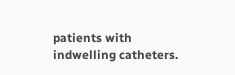patients with indwelling catheters.